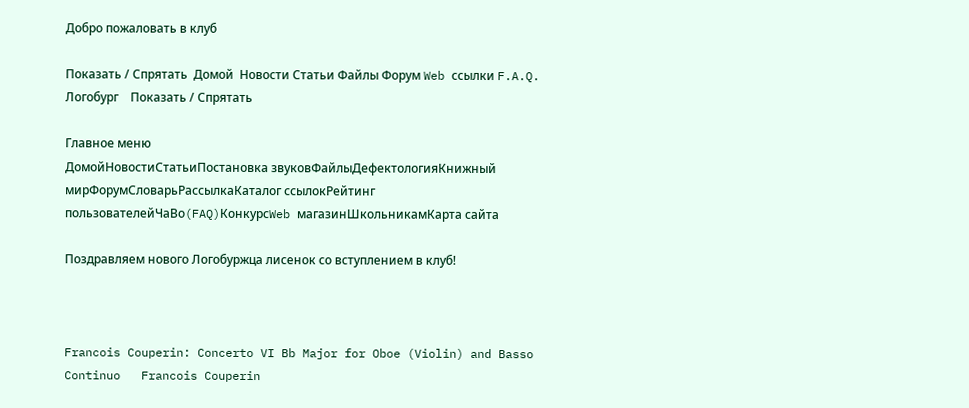Добро пожаловать в клуб

Показать / Спрятать  Домой  Новости Статьи Файлы Форум Web ссылки F.A.Q. Логобург    Показать / Спрятать

Главное меню
ДомойНовостиСтатьиПостановка звуковФайлыДефектологияКнижный мирФорумСловарьРассылкаКаталог ссылокРейтинг пользователейЧаВо(FAQ)КонкурсWeb магазинШкольникамКарта сайта

Поздравляем нового Логобуржца лисенок со вступлением в клуб!



Francois Couperin: Concerto VI Bb Major for Oboe (Violin) and Basso Continuo   Francois Couperin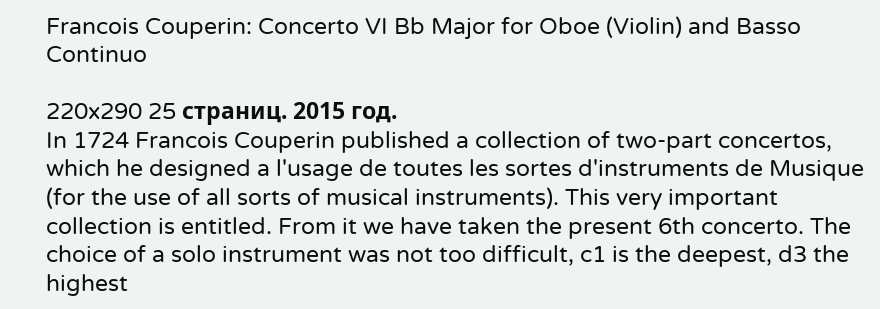Francois Couperin: Concerto VI Bb Major for Oboe (Violin) and Basso Continuo

220x290 25 страниц. 2015 год.
In 1724 Francois Couperin published a collection of two-part concertos, which he designed a l'usage de toutes les sortes d'instruments de Musique (for the use of all sorts of musical instruments). This very important collection is entitled. From it we have taken the present 6th concerto. The choice of a solo instrument was not too difficult, c1 is the deepest, d3 the highest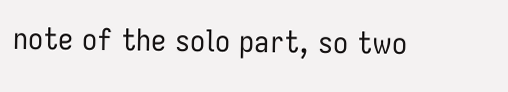note of the solo part, so two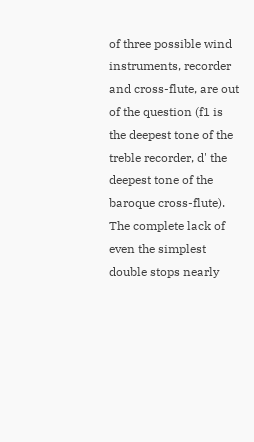of three possible wind instruments, recorder and cross-flute, are out of the question (f1 is the deepest tone of the treble recorder, d' the deepest tone of the baroque cross-flute). The complete lack of even the simplest double stops nearly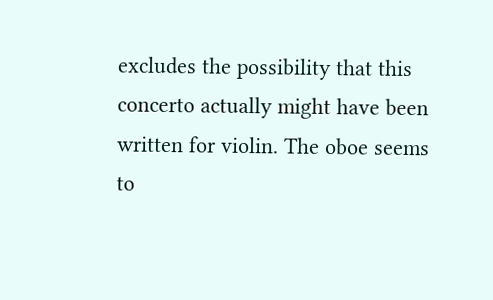excludes the possibility that this concerto actually might have been written for violin. The oboe seems to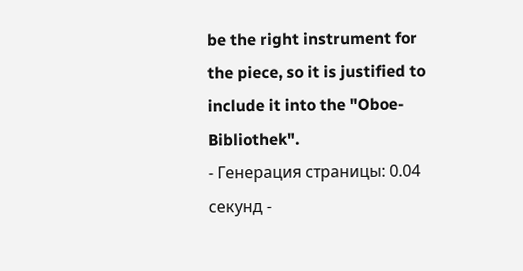be the right instrument for the piece, so it is justified to include it into the "Oboe-Bibliothek".
- Генерация страницы: 0.04 секунд -